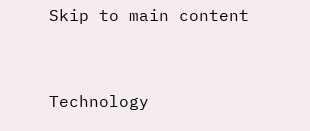Skip to main content


Technology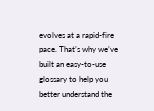evolves at a rapid-fire pace. That’s why we’ve built an easy-to-use glossary to help you better understand the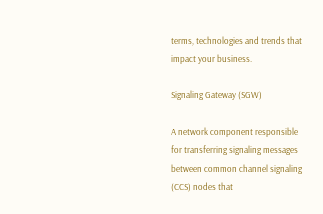terms, technologies and trends that impact your business.

Signaling Gateway (SGW)

A network component responsible for transferring signaling messages between common channel signaling (CCS) nodes that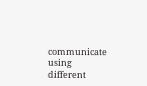communicate using different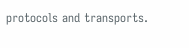protocols and transports.